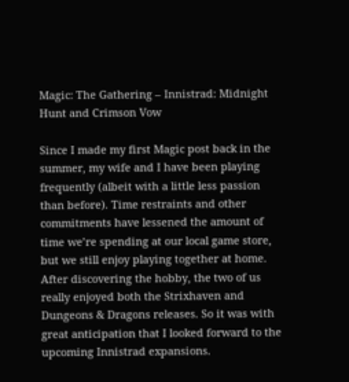Magic: The Gathering – Innistrad: Midnight Hunt and Crimson Vow

Since I made my first Magic post back in the summer, my wife and I have been playing frequently (albeit with a little less passion than before). Time restraints and other commitments have lessened the amount of time we’re spending at our local game store, but we still enjoy playing together at home. After discovering the hobby, the two of us really enjoyed both the Strixhaven and Dungeons & Dragons releases. So it was with great anticipation that I looked forward to the upcoming Innistrad expansions.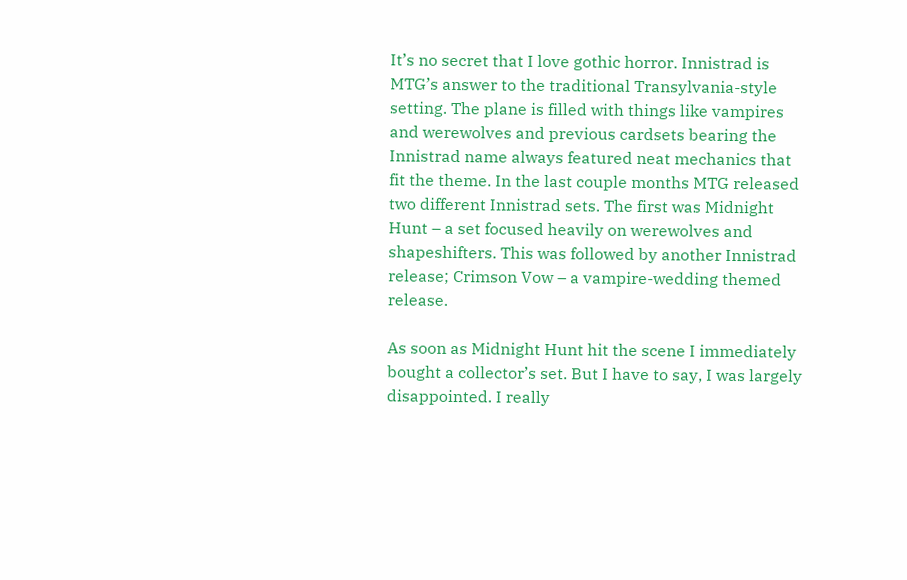It’s no secret that I love gothic horror. Innistrad is MTG’s answer to the traditional Transylvania-style setting. The plane is filled with things like vampires and werewolves and previous cardsets bearing the Innistrad name always featured neat mechanics that fit the theme. In the last couple months MTG released two different Innistrad sets. The first was Midnight Hunt – a set focused heavily on werewolves and shapeshifters. This was followed by another Innistrad release; Crimson Vow – a vampire-wedding themed release.

As soon as Midnight Hunt hit the scene I immediately bought a collector’s set. But I have to say, I was largely disappointed. I really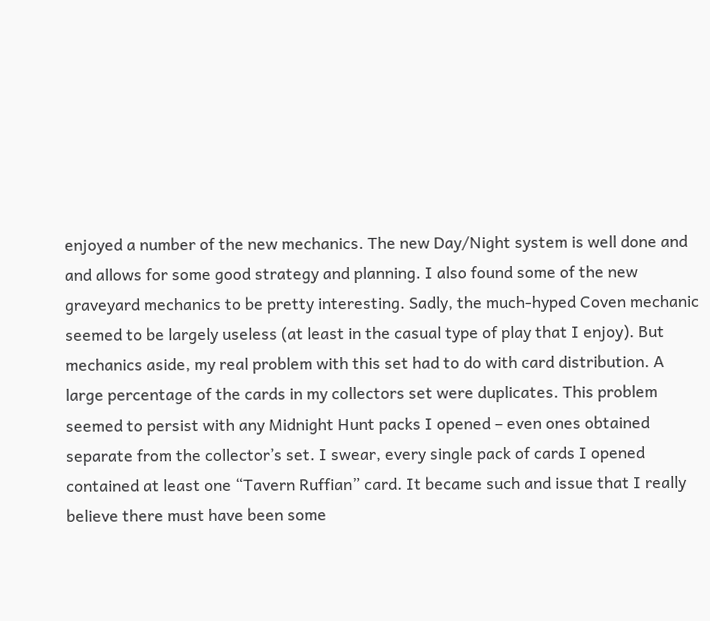enjoyed a number of the new mechanics. The new Day/Night system is well done and and allows for some good strategy and planning. I also found some of the new graveyard mechanics to be pretty interesting. Sadly, the much-hyped Coven mechanic seemed to be largely useless (at least in the casual type of play that I enjoy). But mechanics aside, my real problem with this set had to do with card distribution. A large percentage of the cards in my collectors set were duplicates. This problem seemed to persist with any Midnight Hunt packs I opened – even ones obtained separate from the collector’s set. I swear, every single pack of cards I opened contained at least one “Tavern Ruffian” card. It became such and issue that I really believe there must have been some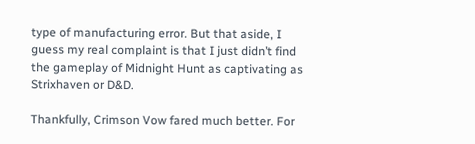type of manufacturing error. But that aside, I guess my real complaint is that I just didn’t find the gameplay of Midnight Hunt as captivating as Strixhaven or D&D.

Thankfully, Crimson Vow fared much better. For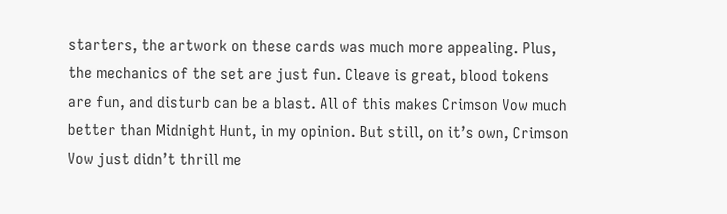starters, the artwork on these cards was much more appealing. Plus, the mechanics of the set are just fun. Cleave is great, blood tokens are fun, and disturb can be a blast. All of this makes Crimson Vow much better than Midnight Hunt, in my opinion. But still, on it’s own, Crimson Vow just didn’t thrill me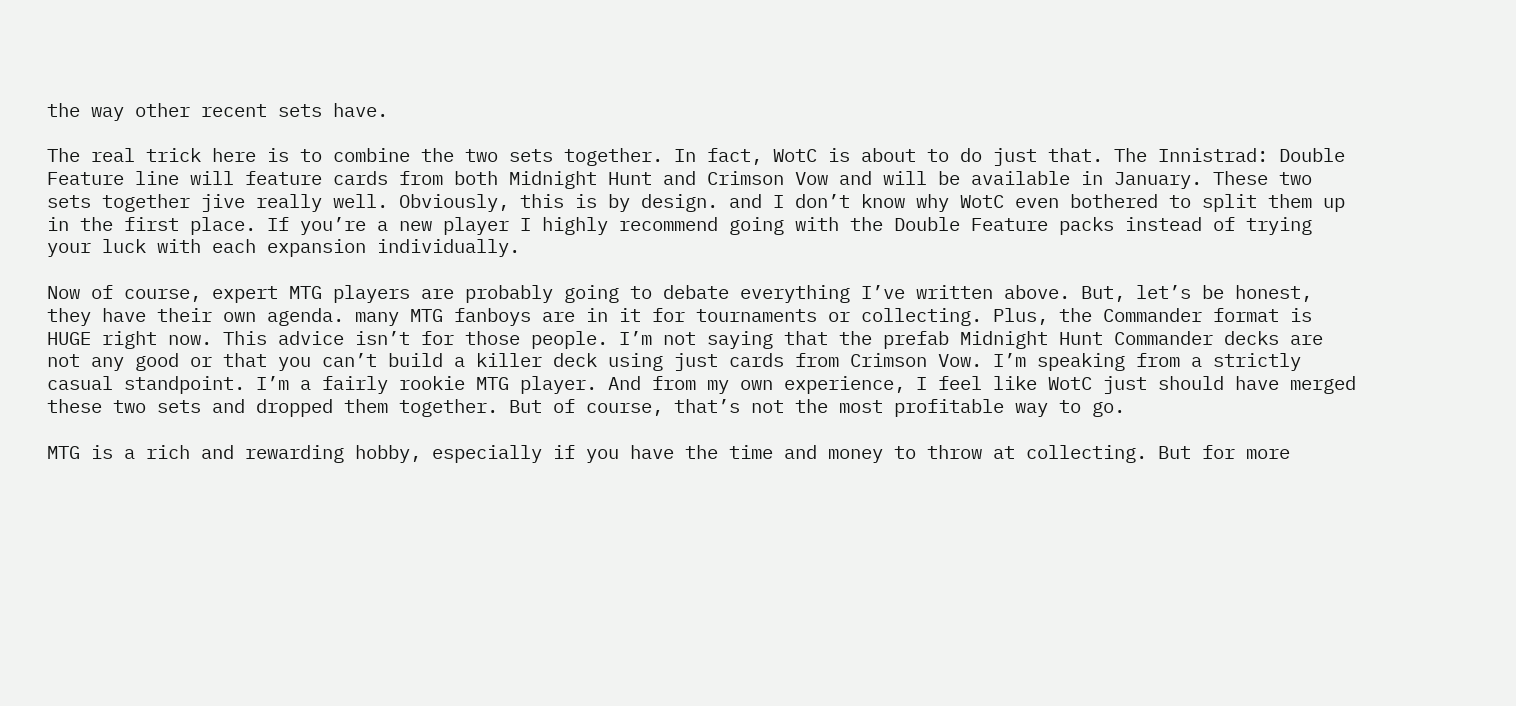the way other recent sets have.

The real trick here is to combine the two sets together. In fact, WotC is about to do just that. The Innistrad: Double Feature line will feature cards from both Midnight Hunt and Crimson Vow and will be available in January. These two sets together jive really well. Obviously, this is by design. and I don’t know why WotC even bothered to split them up in the first place. If you’re a new player I highly recommend going with the Double Feature packs instead of trying your luck with each expansion individually.

Now of course, expert MTG players are probably going to debate everything I’ve written above. But, let’s be honest, they have their own agenda. many MTG fanboys are in it for tournaments or collecting. Plus, the Commander format is HUGE right now. This advice isn’t for those people. I’m not saying that the prefab Midnight Hunt Commander decks are not any good or that you can’t build a killer deck using just cards from Crimson Vow. I’m speaking from a strictly casual standpoint. I’m a fairly rookie MTG player. And from my own experience, I feel like WotC just should have merged these two sets and dropped them together. But of course, that’s not the most profitable way to go.

MTG is a rich and rewarding hobby, especially if you have the time and money to throw at collecting. But for more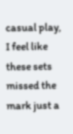casual play, I feel like these sets missed the mark just a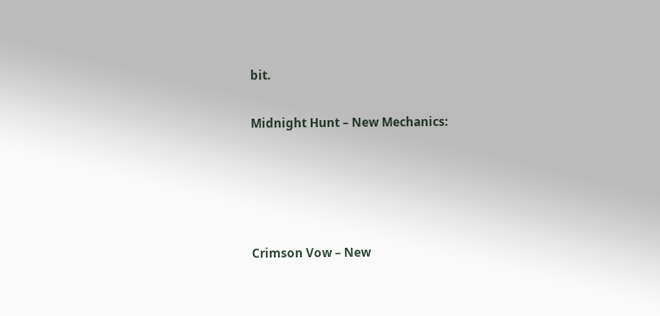bit.


Midnight Hunt – New Mechanics:







Crimson Vow – New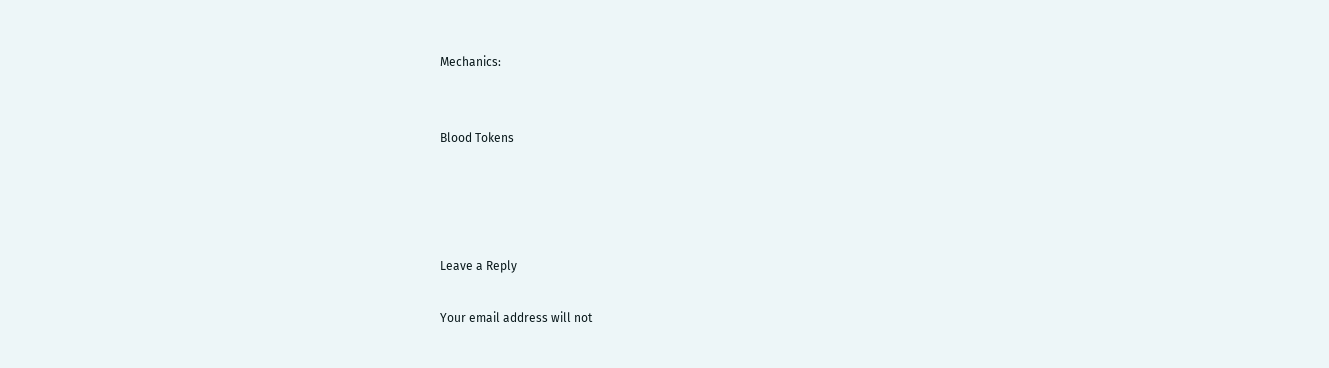Mechanics:


Blood Tokens




Leave a Reply

Your email address will not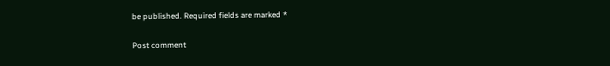be published. Required fields are marked *

Post comment